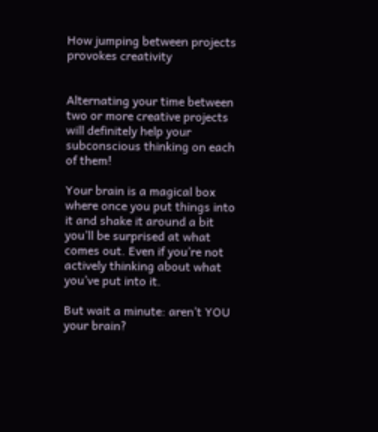How jumping between projects provokes creativity


Alternating your time between two or more creative projects will definitely help your subconscious thinking on each of them!

Your brain is a magical box where once you put things into it and shake it around a bit you’ll be surprised at what comes out. Even if you’re not actively thinking about what you’ve put into it.

But wait a minute: aren’t YOU your brain?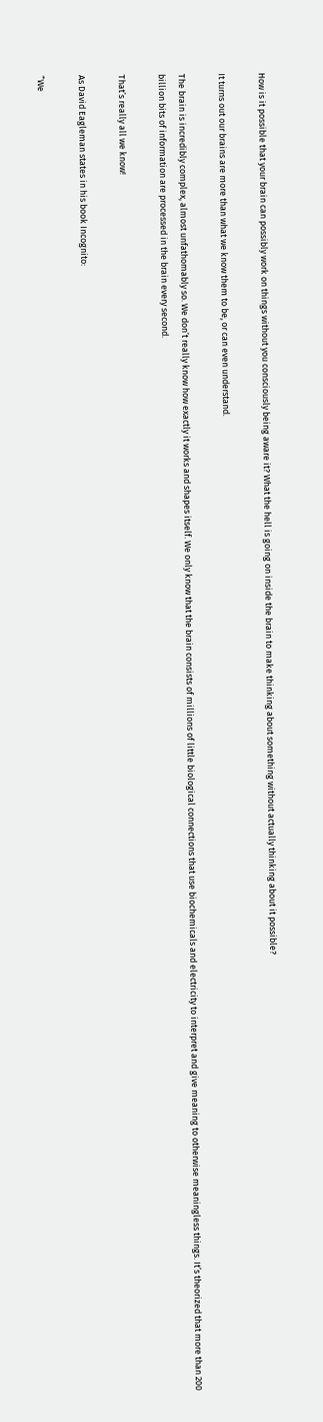How is it possible that your brain can possibly work on things without you consciously being aware it? What the hell is going on inside the brain to make thinking about something without actually thinking about it possible?

It turns out our brains are more than what we know them to be, or can even understand.

The brain is incredibly complex, almost unfathomably so. We don’t really know how exactly it works and shapes itself. We only know that the brain consists of millions of little biological connections that use biochemicals and electricity to interpret and give meaning to otherwise meaningless things. It’s theorized that more than 200 billion bits of information are processed in the brain every second.

That’s really all we know!

As David Eagleman states in his book Incognito:

“We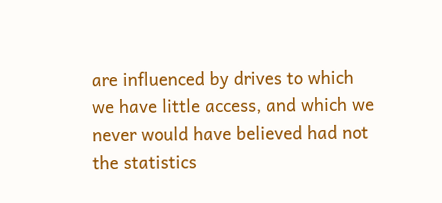are influenced by drives to which we have little access, and which we never would have believed had not the statistics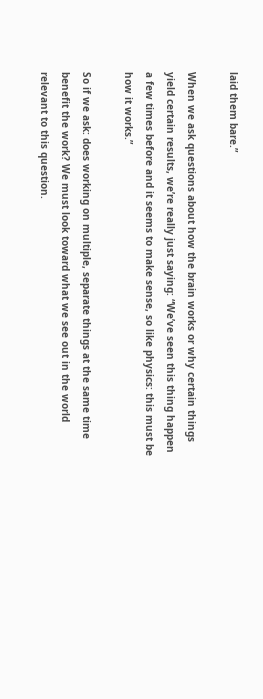laid them bare.”

When we ask questions about how the brain works or why certain things yield certain results, we’re really just saying: “We’ve seen this thing happen a few times before and it seems to make sense, so like physics: this must be how it works.”

So if we ask: does working on multiple, separate things at the same time benefit the work? We must look toward what we see out in the world relevant to this question.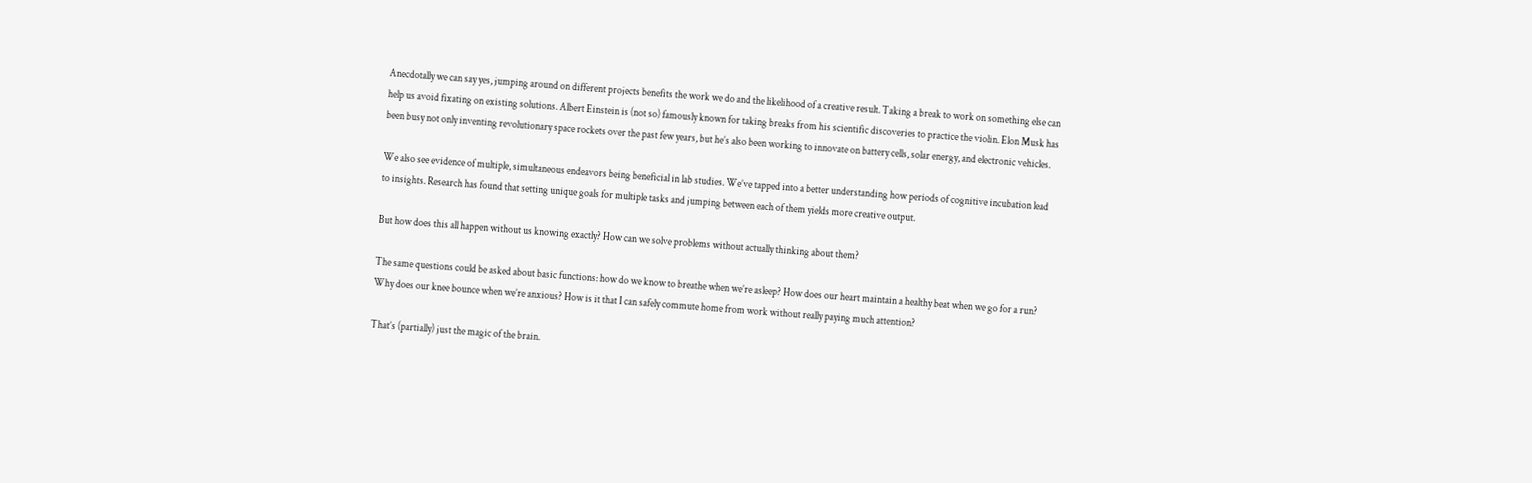Anecdotally we can say yes, jumping around on different projects benefits the work we do and the likelihood of a creative result. Taking a break to work on something else can help us avoid fixating on existing solutions. Albert Einstein is (not so) famously known for taking breaks from his scientific discoveries to practice the violin. Elon Musk has been busy not only inventing revolutionary space rockets over the past few years, but he’s also been working to innovate on battery cells, solar energy, and electronic vehicles.

We also see evidence of multiple, simultaneous endeavors being beneficial in lab studies. We’ve tapped into a better understanding how periods of cognitive incubation lead to insights. Research has found that setting unique goals for multiple tasks and jumping between each of them yields more creative output.

But how does this all happen without us knowing exactly? How can we solve problems without actually thinking about them?

The same questions could be asked about basic functions: how do we know to breathe when we’re asleep? How does our heart maintain a healthy beat when we go for a run? Why does our knee bounce when we’re anxious? How is it that I can safely commute home from work without really paying much attention?

That’s (partially) just the magic of the brain.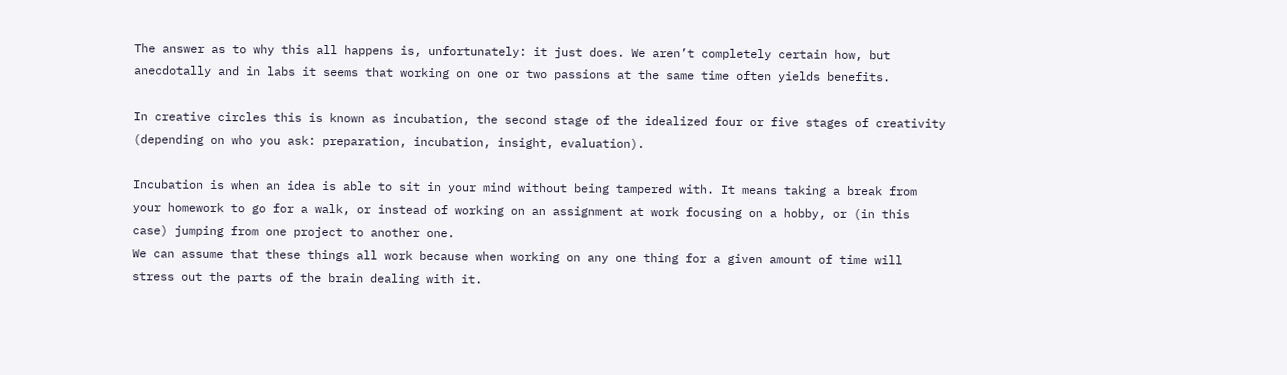The answer as to why this all happens is, unfortunately: it just does. We aren’t completely certain how, but anecdotally and in labs it seems that working on one or two passions at the same time often yields benefits.

In creative circles this is known as incubation, the second stage of the idealized four or five stages of creativity (depending on who you ask: preparation, incubation, insight, evaluation).

Incubation is when an idea is able to sit in your mind without being tampered with. It means taking a break from your homework to go for a walk, or instead of working on an assignment at work focusing on a hobby, or (in this case) jumping from one project to another one.
We can assume that these things all work because when working on any one thing for a given amount of time will stress out the parts of the brain dealing with it.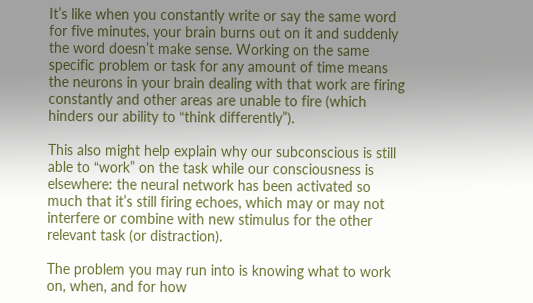It’s like when you constantly write or say the same word for five minutes, your brain burns out on it and suddenly the word doesn’t make sense. Working on the same specific problem or task for any amount of time means the neurons in your brain dealing with that work are firing constantly and other areas are unable to fire (which hinders our ability to “think differently”).

This also might help explain why our subconscious is still able to “work” on the task while our consciousness is elsewhere: the neural network has been activated so much that it’s still firing echoes, which may or may not interfere or combine with new stimulus for the other relevant task (or distraction).

The problem you may run into is knowing what to work on, when, and for how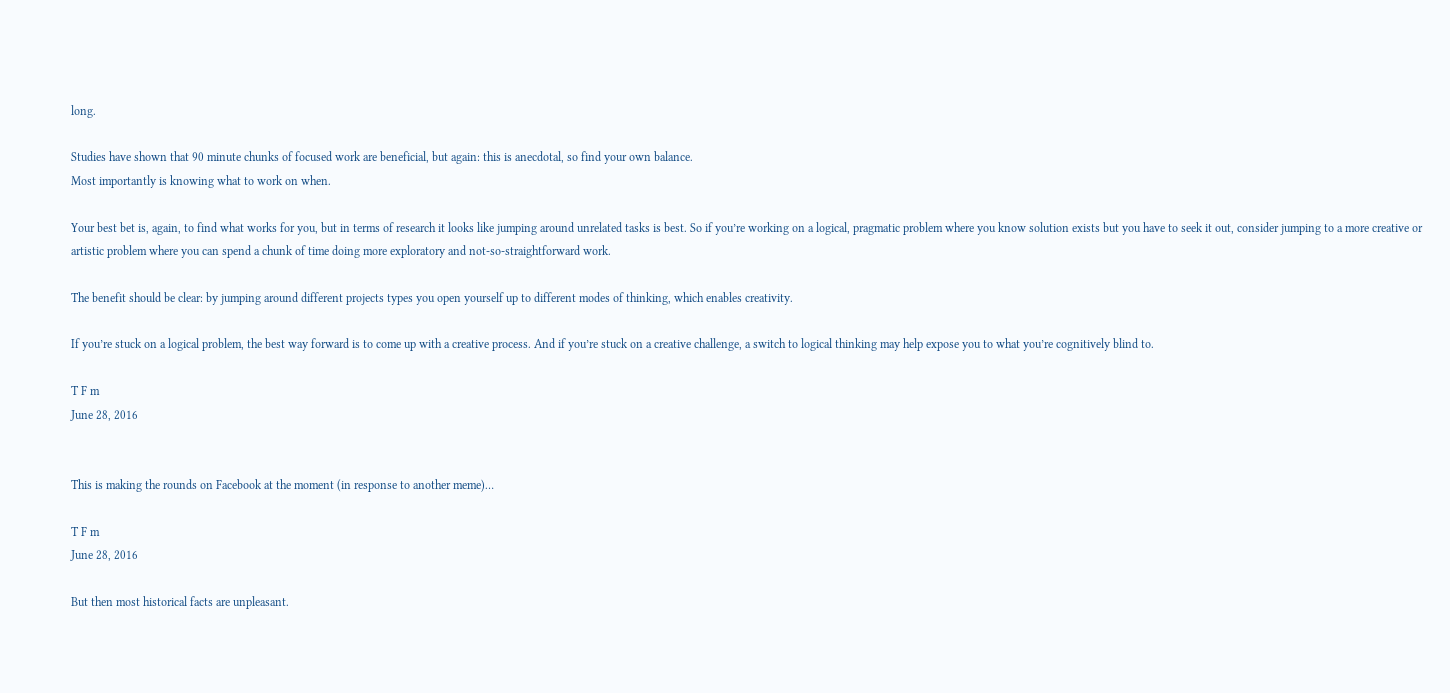long.

Studies have shown that 90 minute chunks of focused work are beneficial, but again: this is anecdotal, so find your own balance.
Most importantly is knowing what to work on when.

Your best bet is, again, to find what works for you, but in terms of research it looks like jumping around unrelated tasks is best. So if you’re working on a logical, pragmatic problem where you know solution exists but you have to seek it out, consider jumping to a more creative or artistic problem where you can spend a chunk of time doing more exploratory and not-so-straightforward work.

The benefit should be clear: by jumping around different projects types you open yourself up to different modes of thinking, which enables creativity.

If you’re stuck on a logical problem, the best way forward is to come up with a creative process. And if you’re stuck on a creative challenge, a switch to logical thinking may help expose you to what you’re cognitively blind to.

T F m
June 28, 2016


This is making the rounds on Facebook at the moment (in response to another meme)…

T F m
June 28, 2016

But then most historical facts are unpleasant.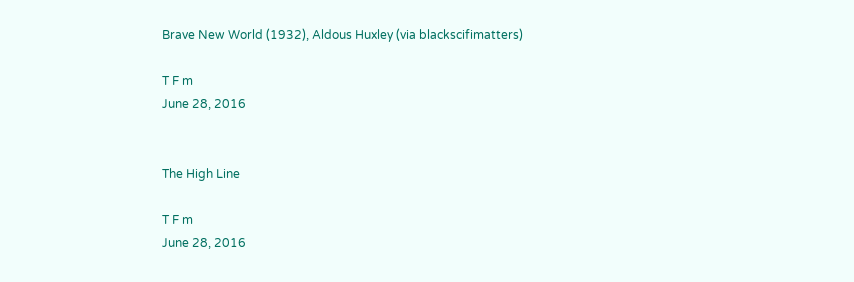Brave New World (1932), Aldous Huxley (via blackscifimatters)

T F m
June 28, 2016


The High Line

T F m
June 28, 2016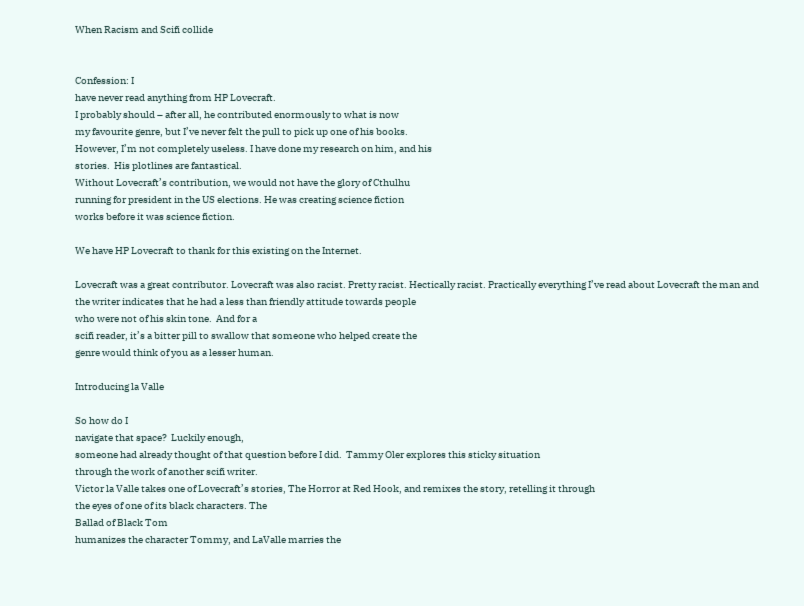When Racism and Scifi collide


Confession: I
have never read anything from HP Lovecraft.
I probably should – after all, he contributed enormously to what is now
my favourite genre, but I’ve never felt the pull to pick up one of his books.
However, I’m not completely useless. I have done my research on him, and his
stories.  His plotlines are fantastical.
Without Lovecraft’s contribution, we would not have the glory of Cthulhu
running for president in the US elections. He was creating science fiction
works before it was science fiction.

We have HP Lovecraft to thank for this existing on the Internet.

Lovecraft was a great contributor. Lovecraft was also racist. Pretty racist. Hectically racist. Practically everything I’ve read about Lovecraft the man and
the writer indicates that he had a less than friendly attitude towards people
who were not of his skin tone.  And for a
scifi reader, it’s a bitter pill to swallow that someone who helped create the
genre would think of you as a lesser human.

Introducing la Valle

So how do I
navigate that space?  Luckily enough,
someone had already thought of that question before I did.  Tammy Oler explores this sticky situation
through the work of another scifi writer.
Victor la Valle takes one of Lovecraft’s stories, The Horror at Red Hook, and remixes the story, retelling it through
the eyes of one of its black characters. The
Ballad of Black Tom
humanizes the character Tommy, and LaValle marries the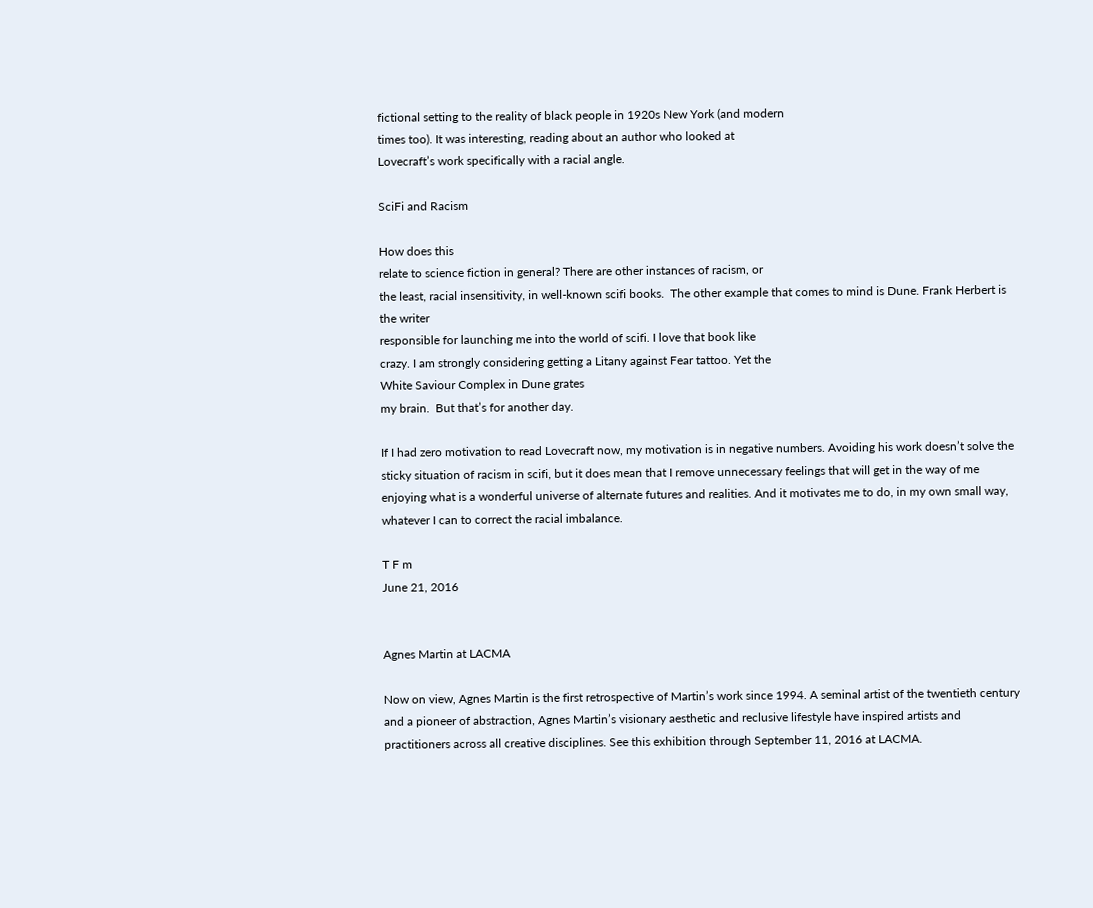fictional setting to the reality of black people in 1920s New York (and modern
times too). It was interesting, reading about an author who looked at
Lovecraft’s work specifically with a racial angle.

SciFi and Racism

How does this
relate to science fiction in general? There are other instances of racism, or
the least, racial insensitivity, in well-known scifi books.  The other example that comes to mind is Dune. Frank Herbert is the writer
responsible for launching me into the world of scifi. I love that book like
crazy. I am strongly considering getting a Litany against Fear tattoo. Yet the
White Saviour Complex in Dune grates
my brain.  But that’s for another day.

If I had zero motivation to read Lovecraft now, my motivation is in negative numbers. Avoiding his work doesn’t solve the sticky situation of racism in scifi, but it does mean that I remove unnecessary feelings that will get in the way of me enjoying what is a wonderful universe of alternate futures and realities. And it motivates me to do, in my own small way, whatever I can to correct the racial imbalance.

T F m
June 21, 2016


Agnes Martin at LACMA

Now on view, Agnes Martin is the first retrospective of Martin’s work since 1994. A seminal artist of the twentieth century and a pioneer of abstraction, Agnes Martin’s visionary aesthetic and reclusive lifestyle have inspired artists and practitioners across all creative disciplines. See this exhibition through September 11, 2016 at LACMA.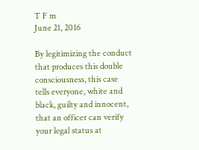T F m
June 21, 2016

By legitimizing the conduct that produces this double consciousness, this case tells everyone, white and black, guilty and innocent, that an officer can verify your legal status at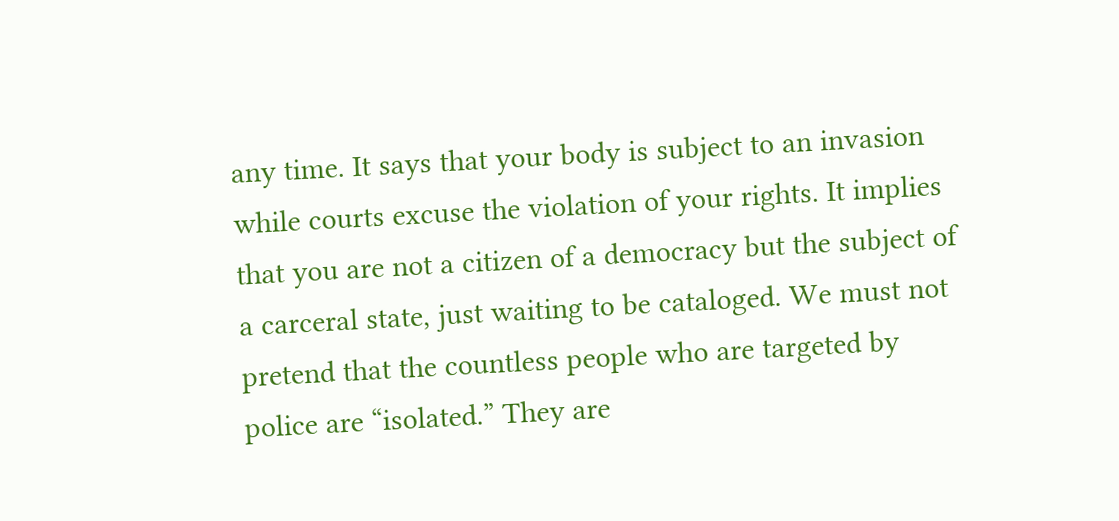any time. It says that your body is subject to an invasion while courts excuse the violation of your rights. It implies that you are not a citizen of a democracy but the subject of a carceral state, just waiting to be cataloged. We must not pretend that the countless people who are targeted by police are “isolated.” They are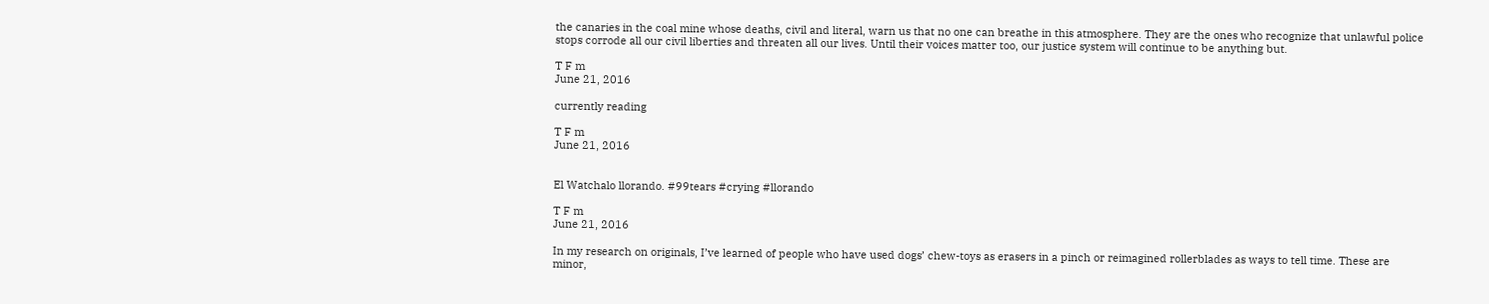the canaries in the coal mine whose deaths, civil and literal, warn us that no one can breathe in this atmosphere. They are the ones who recognize that unlawful police stops corrode all our civil liberties and threaten all our lives. Until their voices matter too, our justice system will continue to be anything but.

T F m
June 21, 2016

currently reading

T F m
June 21, 2016


El Watchalo llorando. #99tears #crying #llorando

T F m
June 21, 2016

In my research on originals, I’ve learned of people who have used dogs’ chew-toys as erasers in a pinch or reimagined rollerblades as ways to tell time. These are minor,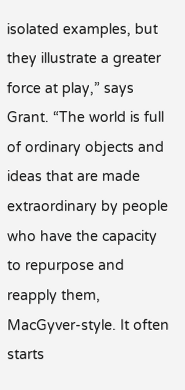isolated examples, but they illustrate a greater force at play,” says Grant. “The world is full of ordinary objects and ideas that are made extraordinary by people who have the capacity to repurpose and reapply them, MacGyver-style. It often starts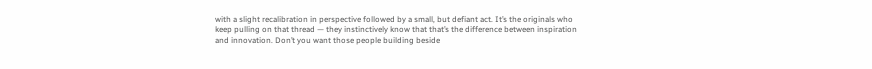with a slight recalibration in perspective followed by a small, but defiant act. It’s the originals who keep pulling on that thread — they instinctively know that that’s the difference between inspiration and innovation. Don’t you want those people building beside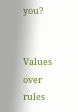you?


Values over rules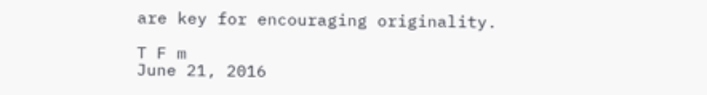are key for encouraging originality.

T F m
June 21, 2016